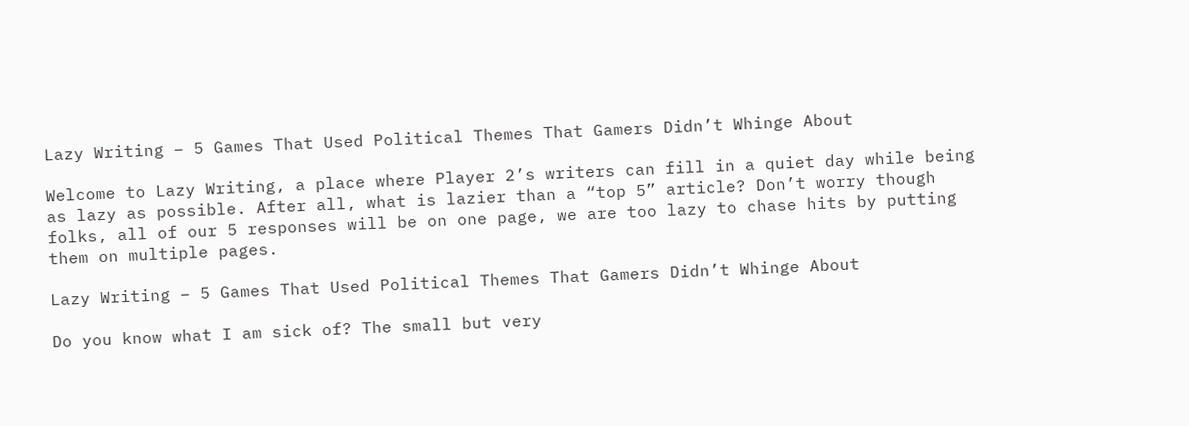Lazy Writing – 5 Games That Used Political Themes That Gamers Didn’t Whinge About

Welcome to Lazy Writing, a place where Player 2’s writers can fill in a quiet day while being as lazy as possible. After all, what is lazier than a “top 5” article? Don’t worry though folks, all of our 5 responses will be on one page, we are too lazy to chase hits by putting them on multiple pages.

Lazy Writing – 5 Games That Used Political Themes That Gamers Didn’t Whinge About

Do you know what I am sick of? The small but very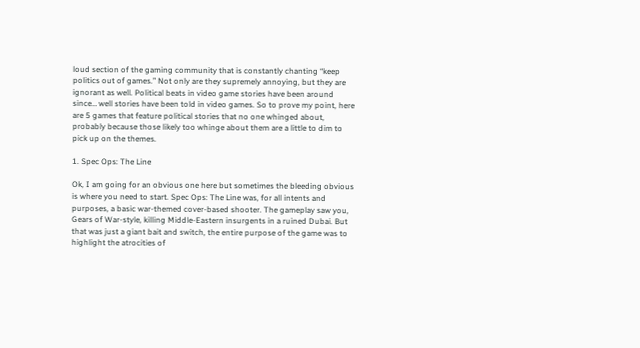loud section of the gaming community that is constantly chanting “keep politics out of games.” Not only are they supremely annoying, but they are ignorant as well. Political beats in video game stories have been around since… well stories have been told in video games. So to prove my point, here are 5 games that feature political stories that no one whinged about, probably because those likely too whinge about them are a little to dim to pick up on the themes.

1. Spec Ops: The Line

Ok, I am going for an obvious one here but sometimes the bleeding obvious is where you need to start. Spec Ops: The Line was, for all intents and purposes, a basic war-themed cover-based shooter. The gameplay saw you, Gears of War-style, killing Middle-Eastern insurgents in a ruined Dubai. But that was just a giant bait and switch, the entire purpose of the game was to highlight the atrocities of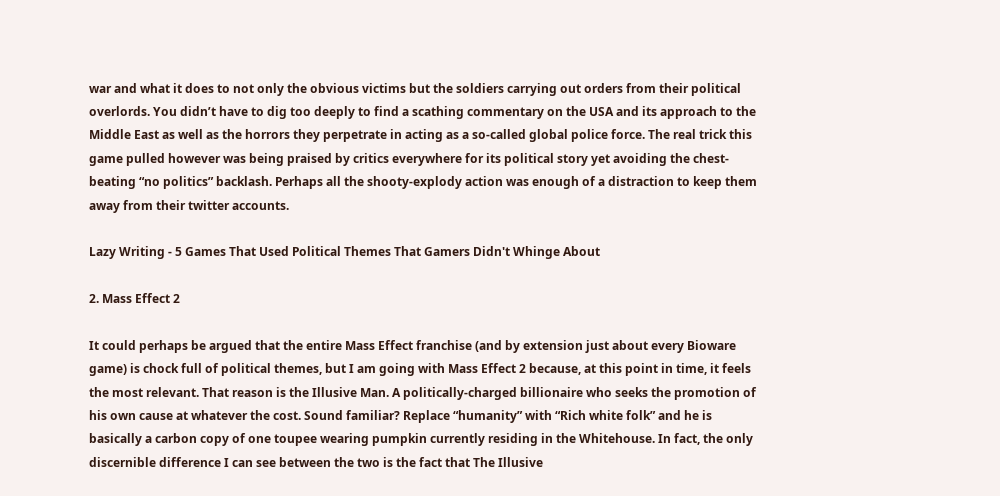war and what it does to not only the obvious victims but the soldiers carrying out orders from their political overlords. You didn’t have to dig too deeply to find a scathing commentary on the USA and its approach to the Middle East as well as the horrors they perpetrate in acting as a so-called global police force. The real trick this game pulled however was being praised by critics everywhere for its political story yet avoiding the chest-beating “no politics” backlash. Perhaps all the shooty-explody action was enough of a distraction to keep them away from their twitter accounts.

Lazy Writing - 5 Games That Used Political Themes That Gamers Didn't Whinge About

2. Mass Effect 2

It could perhaps be argued that the entire Mass Effect franchise (and by extension just about every Bioware game) is chock full of political themes, but I am going with Mass Effect 2 because, at this point in time, it feels the most relevant. That reason is the Illusive Man. A politically-charged billionaire who seeks the promotion of his own cause at whatever the cost. Sound familiar? Replace “humanity” with “Rich white folk” and he is basically a carbon copy of one toupee wearing pumpkin currently residing in the Whitehouse. In fact, the only discernible difference I can see between the two is the fact that The Illusive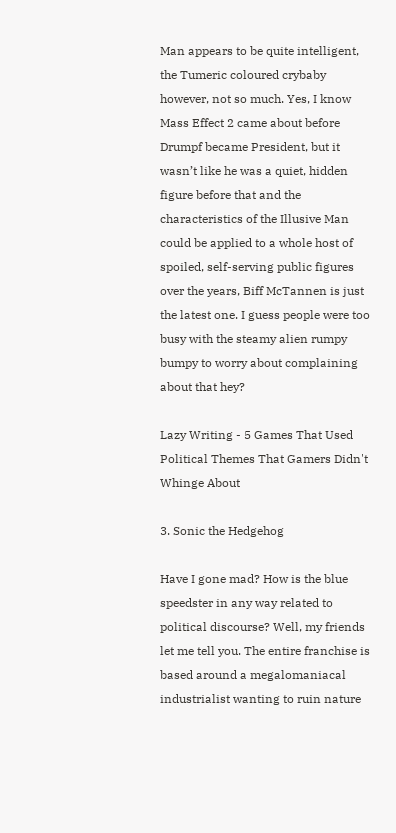Man appears to be quite intelligent, the Tumeric coloured crybaby however, not so much. Yes, I know Mass Effect 2 came about before Drumpf became President, but it wasn’t like he was a quiet, hidden figure before that and the characteristics of the Illusive Man could be applied to a whole host of spoiled, self-serving public figures over the years, Biff McTannen is just the latest one. I guess people were too busy with the steamy alien rumpy bumpy to worry about complaining about that hey?

Lazy Writing - 5 Games That Used Political Themes That Gamers Didn't Whinge About

3. Sonic the Hedgehog

Have I gone mad? How is the blue speedster in any way related to political discourse? Well, my friends let me tell you. The entire franchise is based around a megalomaniacal industrialist wanting to ruin nature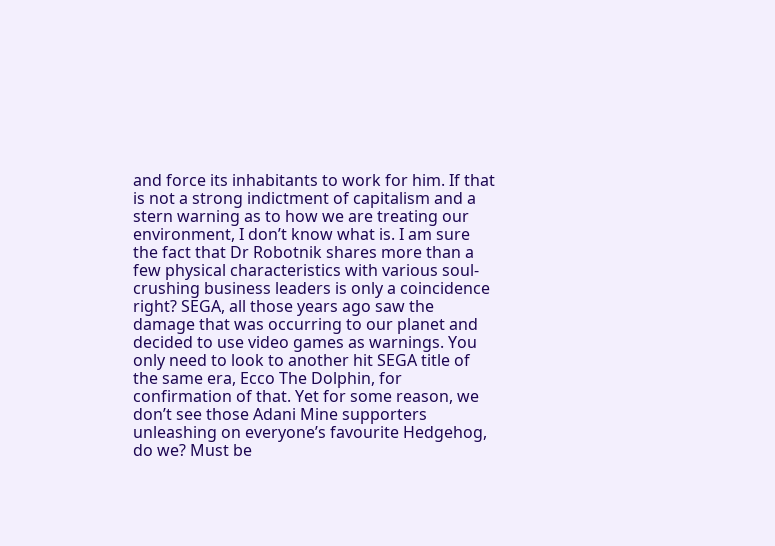and force its inhabitants to work for him. If that is not a strong indictment of capitalism and a stern warning as to how we are treating our environment, I don’t know what is. I am sure the fact that Dr Robotnik shares more than a few physical characteristics with various soul-crushing business leaders is only a coincidence right? SEGA, all those years ago saw the damage that was occurring to our planet and decided to use video games as warnings. You only need to look to another hit SEGA title of the same era, Ecco The Dolphin, for confirmation of that. Yet for some reason, we don’t see those Adani Mine supporters unleashing on everyone’s favourite Hedgehog, do we? Must be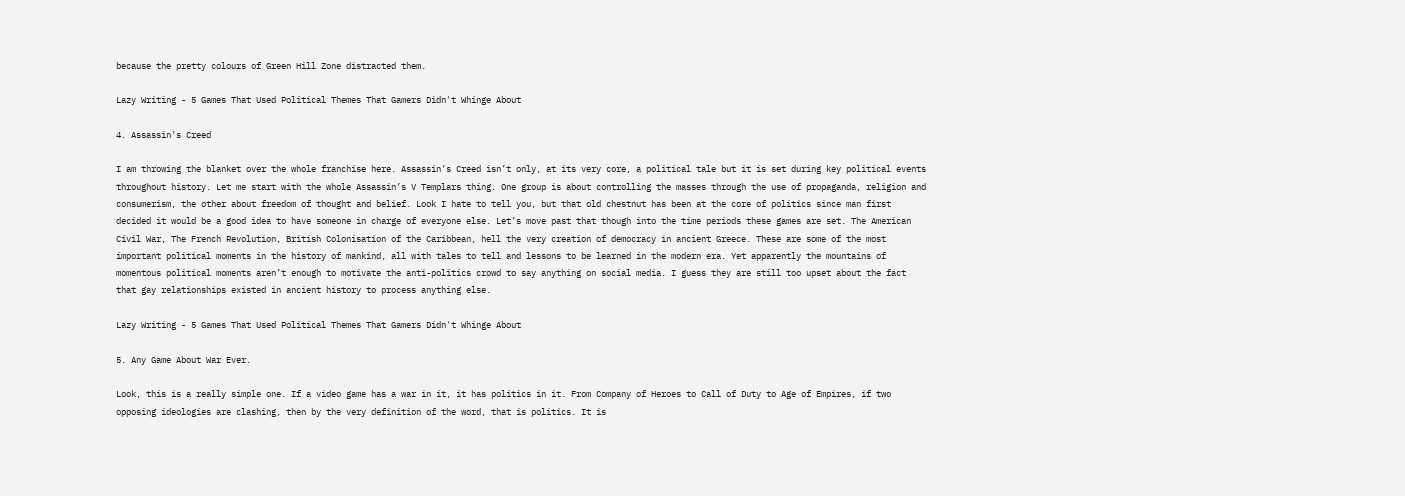because the pretty colours of Green Hill Zone distracted them.

Lazy Writing - 5 Games That Used Political Themes That Gamers Didn't Whinge About

4. Assassin’s Creed

I am throwing the blanket over the whole franchise here. Assassin’s Creed isn’t only, at its very core, a political tale but it is set during key political events throughout history. Let me start with the whole Assassin’s V Templars thing. One group is about controlling the masses through the use of propaganda, religion and consumerism, the other about freedom of thought and belief. Look I hate to tell you, but that old chestnut has been at the core of politics since man first decided it would be a good idea to have someone in charge of everyone else. Let’s move past that though into the time periods these games are set. The American Civil War, The French Revolution, British Colonisation of the Caribbean, hell the very creation of democracy in ancient Greece. These are some of the most important political moments in the history of mankind, all with tales to tell and lessons to be learned in the modern era. Yet apparently the mountains of momentous political moments aren’t enough to motivate the anti-politics crowd to say anything on social media. I guess they are still too upset about the fact that gay relationships existed in ancient history to process anything else.

Lazy Writing - 5 Games That Used Political Themes That Gamers Didn't Whinge About

5. Any Game About War Ever.

Look, this is a really simple one. If a video game has a war in it, it has politics in it. From Company of Heroes to Call of Duty to Age of Empires, if two opposing ideologies are clashing, then by the very definition of the word, that is politics. It is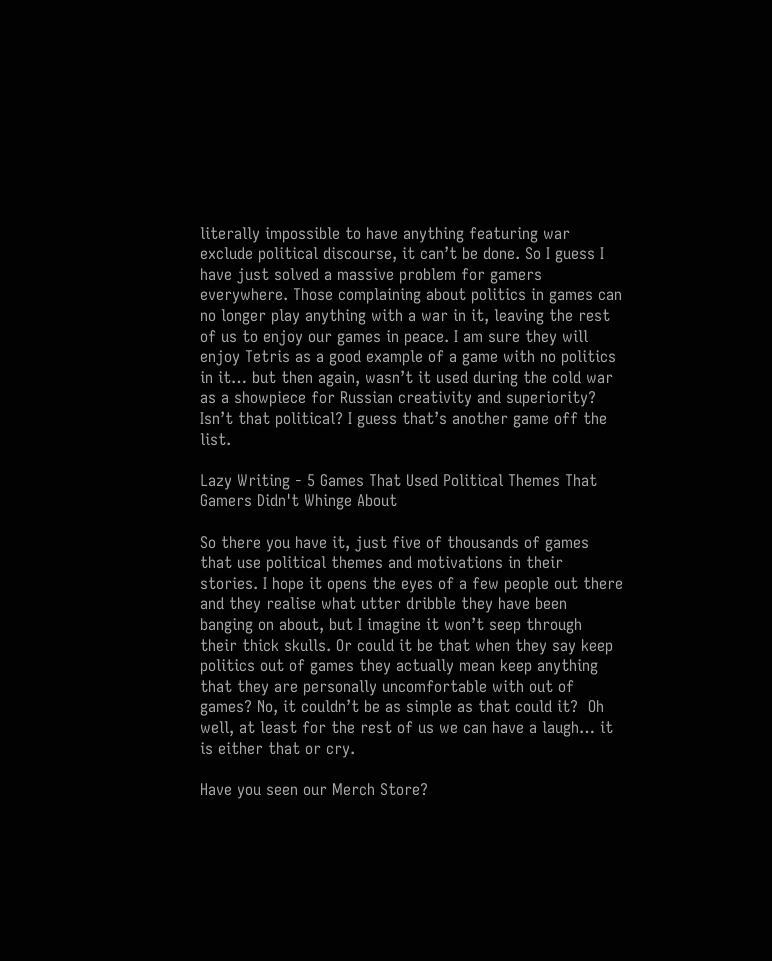literally impossible to have anything featuring war exclude political discourse, it can’t be done. So I guess I have just solved a massive problem for gamers everywhere. Those complaining about politics in games can no longer play anything with a war in it, leaving the rest of us to enjoy our games in peace. I am sure they will enjoy Tetris as a good example of a game with no politics in it… but then again, wasn’t it used during the cold war as a showpiece for Russian creativity and superiority? Isn’t that political? I guess that’s another game off the list.

Lazy Writing - 5 Games That Used Political Themes That Gamers Didn't Whinge About

So there you have it, just five of thousands of games that use political themes and motivations in their stories. I hope it opens the eyes of a few people out there and they realise what utter dribble they have been banging on about, but I imagine it won’t seep through their thick skulls. Or could it be that when they say keep politics out of games they actually mean keep anything that they are personally uncomfortable with out of games? No, it couldn’t be as simple as that could it?  Oh well, at least for the rest of us we can have a laugh… it is either that or cry.

Have you seen our Merch Store?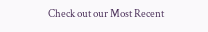Check out our Most Recent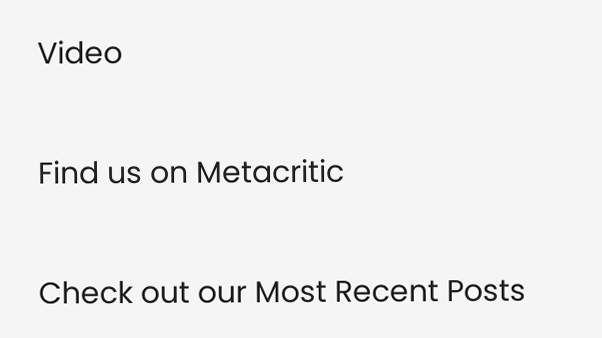Video

Find us on Metacritic

Check out our Most Recent Posts